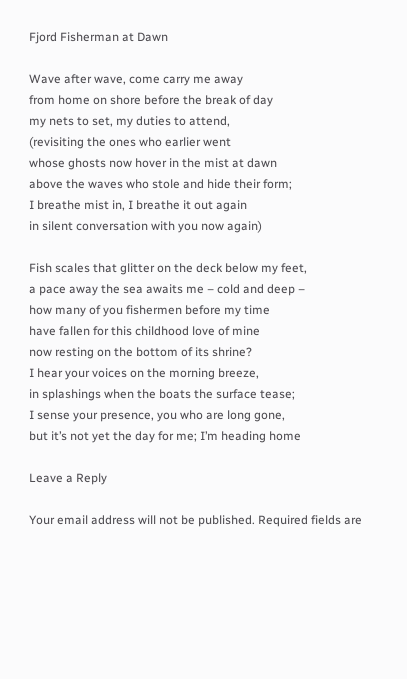Fjord Fisherman at Dawn

Wave after wave, come carry me away
from home on shore before the break of day
my nets to set, my duties to attend,
(revisiting the ones who earlier went
whose ghosts now hover in the mist at dawn
above the waves who stole and hide their form;
I breathe mist in, I breathe it out again
in silent conversation with you now again)

Fish scales that glitter on the deck below my feet,
a pace away the sea awaits me – cold and deep –
how many of you fishermen before my time
have fallen for this childhood love of mine
now resting on the bottom of its shrine?
I hear your voices on the morning breeze,
in splashings when the boats the surface tease;
I sense your presence, you who are long gone,
but it’s not yet the day for me; I’m heading home

Leave a Reply

Your email address will not be published. Required fields are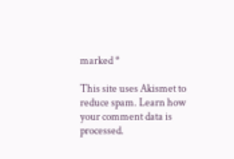marked *

This site uses Akismet to reduce spam. Learn how your comment data is processed.